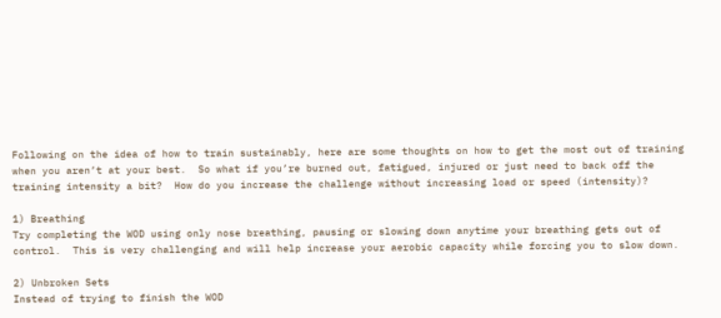Following on the idea of how to train sustainably, here are some thoughts on how to get the most out of training when you aren’t at your best.  So what if you’re burned out, fatigued, injured or just need to back off the training intensity a bit?  How do you increase the challenge without increasing load or speed (intensity)?

1) Breathing
Try completing the WOD using only nose breathing, pausing or slowing down anytime your breathing gets out of control.  This is very challenging and will help increase your aerobic capacity while forcing you to slow down.

2) Unbroken Sets
Instead of trying to finish the WOD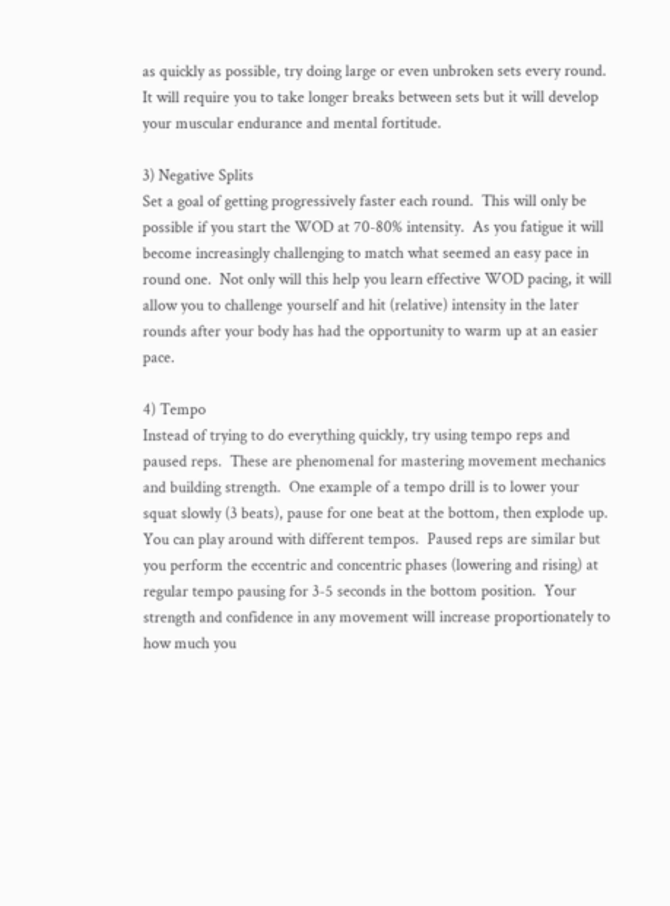as quickly as possible, try doing large or even unbroken sets every round.  It will require you to take longer breaks between sets but it will develop your muscular endurance and mental fortitude.

3) Negative Splits
Set a goal of getting progressively faster each round.  This will only be possible if you start the WOD at 70-80% intensity.  As you fatigue it will become increasingly challenging to match what seemed an easy pace in round one.  Not only will this help you learn effective WOD pacing, it will allow you to challenge yourself and hit (relative) intensity in the later rounds after your body has had the opportunity to warm up at an easier pace.

4) Tempo
Instead of trying to do everything quickly, try using tempo reps and paused reps.  These are phenomenal for mastering movement mechanics and building strength.  One example of a tempo drill is to lower your squat slowly (3 beats), pause for one beat at the bottom, then explode up.  You can play around with different tempos.  Paused reps are similar but you perform the eccentric and concentric phases (lowering and rising) at regular tempo pausing for 3-5 seconds in the bottom position.  Your strength and confidence in any movement will increase proportionately to how much you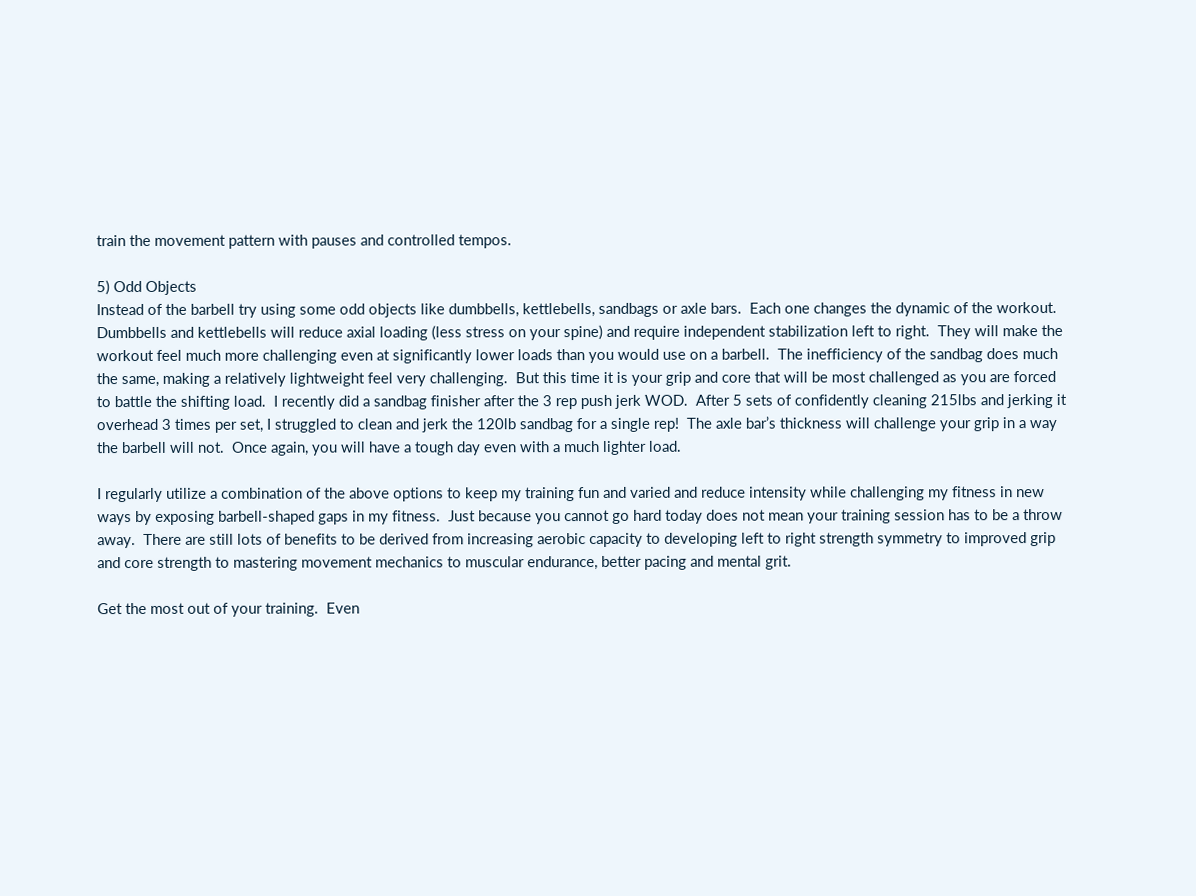train the movement pattern with pauses and controlled tempos.

5) Odd Objects
Instead of the barbell try using some odd objects like dumbbells, kettlebells, sandbags or axle bars.  Each one changes the dynamic of the workout.  Dumbbells and kettlebells will reduce axial loading (less stress on your spine) and require independent stabilization left to right.  They will make the workout feel much more challenging even at significantly lower loads than you would use on a barbell.  The inefficiency of the sandbag does much the same, making a relatively lightweight feel very challenging.  But this time it is your grip and core that will be most challenged as you are forced to battle the shifting load.  I recently did a sandbag finisher after the 3 rep push jerk WOD.  After 5 sets of confidently cleaning 215lbs and jerking it overhead 3 times per set, I struggled to clean and jerk the 120lb sandbag for a single rep!  The axle bar’s thickness will challenge your grip in a way the barbell will not.  Once again, you will have a tough day even with a much lighter load.

I regularly utilize a combination of the above options to keep my training fun and varied and reduce intensity while challenging my fitness in new ways by exposing barbell-shaped gaps in my fitness.  Just because you cannot go hard today does not mean your training session has to be a throw away.  There are still lots of benefits to be derived from increasing aerobic capacity to developing left to right strength symmetry to improved grip and core strength to mastering movement mechanics to muscular endurance, better pacing and mental grit.

Get the most out of your training.  Even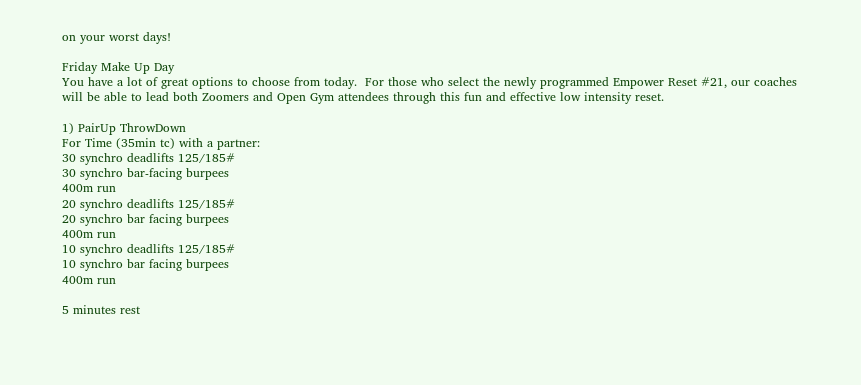on your worst days!

Friday Make Up Day
You have a lot of great options to choose from today.  For those who select the newly programmed Empower Reset #21, our coaches will be able to lead both Zoomers and Open Gym attendees through this fun and effective low intensity reset.

1) PairUp ThrowDown
For Time (35min tc) with a partner:
30 synchro deadlifts 125/185#
30 synchro bar-facing burpees
400m run
20 synchro deadlifts 125/185#
20 synchro bar facing burpees
400m run
10 synchro deadlifts 125/185#
10 synchro bar facing burpees
400m run

5 minutes rest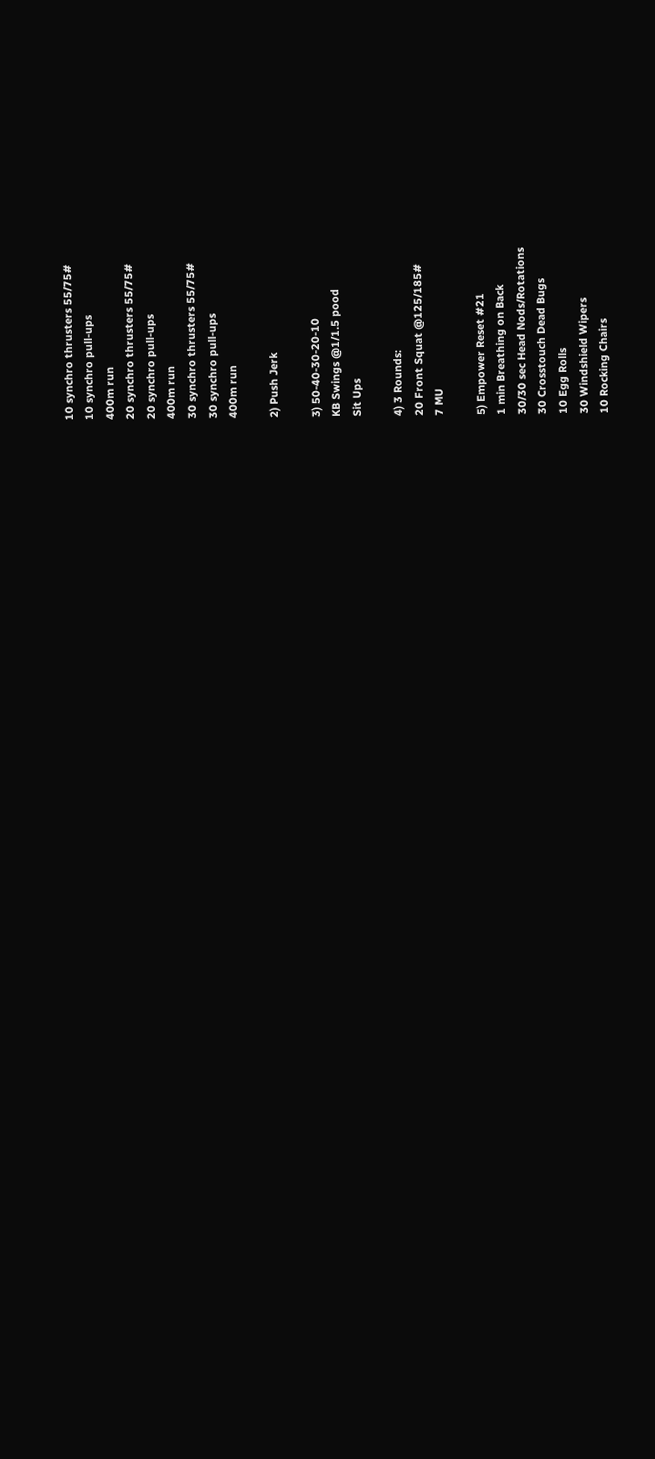10 synchro thrusters 55/75#
10 synchro pull-ups
400m run
20 synchro thrusters 55/75#
20 synchro pull-ups
400m run
30 synchro thrusters 55/75#
30 synchro pull-ups
400m run

2) Push Jerk

3) 50-40-30-20-10
KB Swings @1/1.5 pood
Sit Ups

4) 3 Rounds:
20 Front Squat @125/185#
7 MU

5) Empower Reset #21
1 min Breathing on Back
30/30 sec Head Nods/Rotations
30 Crosstouch Dead Bugs
10 Egg Rolls
30 Windshield Wipers
10 Rocking Chairs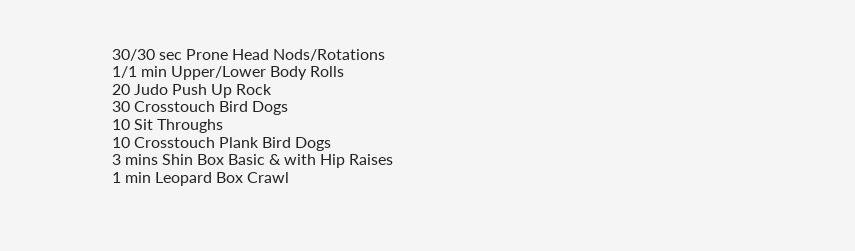30/30 sec Prone Head Nods/Rotations
1/1 min Upper/Lower Body Rolls
20 Judo Push Up Rock
30 Crosstouch Bird Dogs
10 Sit Throughs
10 Crosstouch Plank Bird Dogs
3 mins Shin Box Basic & with Hip Raises
1 min Leopard Box Crawl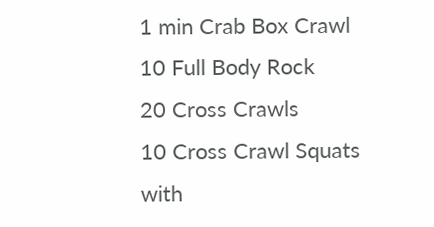1 min Crab Box Crawl
10 Full Body Rock
20 Cross Crawls
10 Cross Crawl Squats with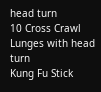head turn
10 Cross Crawl Lunges with head turn
Kung Fu Stick